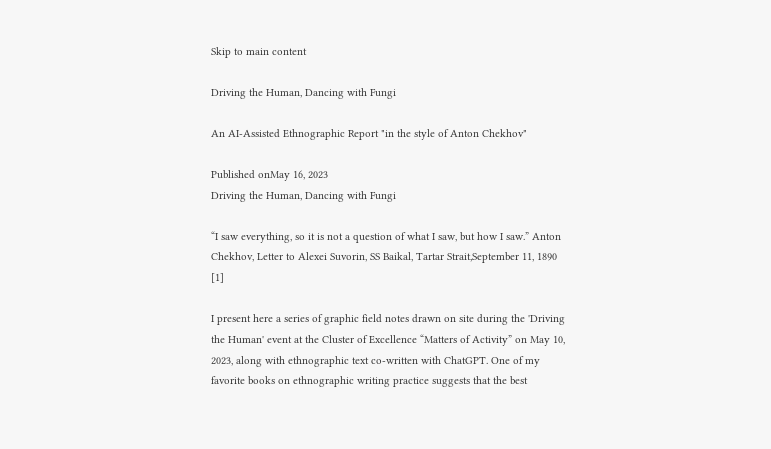Skip to main content

Driving the Human, Dancing with Fungi

An AI-Assisted Ethnographic Report "in the style of Anton Chekhov"

Published onMay 16, 2023
Driving the Human, Dancing with Fungi

“I saw everything, so it is not a question of what I saw, but how I saw.” Anton Chekhov, Letter to Alexei Suvorin, SS Baikal, Tartar Strait,September 11, 1890 [1]

I present here a series of graphic field notes drawn on site during the 'Driving the Human' event at the Cluster of Excellence “Matters of Activity” on May 10, 2023, along with ethnographic text co-written with ChatGPT. One of my favorite books on ethnographic writing practice suggests that the best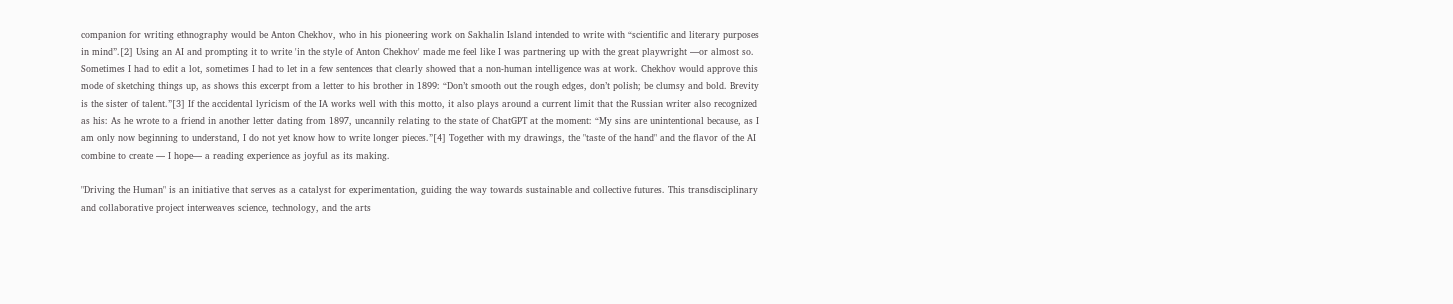companion for writing ethnography would be Anton Chekhov, who in his pioneering work on Sakhalin Island intended to write with “scientific and literary purposes in mind”.[2] Using an AI and prompting it to write 'in the style of Anton Chekhov' made me feel like I was partnering up with the great playwright —or almost so. Sometimes I had to edit a lot, sometimes I had to let in a few sentences that clearly showed that a non-human intelligence was at work. Chekhov would approve this mode of sketching things up, as shows this excerpt from a letter to his brother in 1899: “Don’t smooth out the rough edges, don’t polish; be clumsy and bold. Brevity is the sister of talent.”[3] If the accidental lyricism of the IA works well with this motto, it also plays around a current limit that the Russian writer also recognized as his: As he wrote to a friend in another letter dating from 1897, uncannily relating to the state of ChatGPT at the moment: “My sins are unintentional because, as I am only now beginning to understand, I do not yet know how to write longer pieces.”[4] Together with my drawings, the "taste of the hand" and the flavor of the AI combine to create — I hope— a reading experience as joyful as its making.

"Driving the Human" is an initiative that serves as a catalyst for experimentation, guiding the way towards sustainable and collective futures. This transdisciplinary and collaborative project interweaves science, technology, and the arts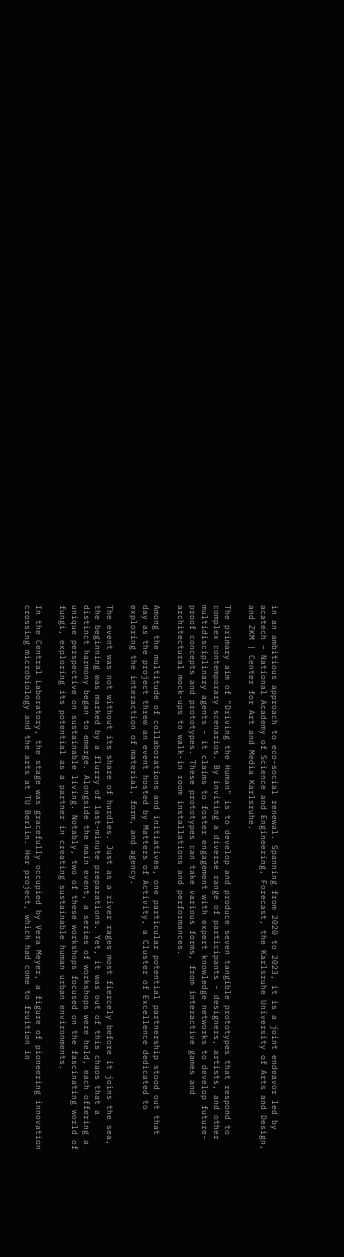in an ambitious approach to eco-social renewal. Spanning from 2020 to 2023, it is a joint endeavor led by acatech – National Academy of Science and Engineering, Forecast, the Karlsruhe University of Arts and Design, and ZKM | Center for Art and Media Karlsruhe.

The primary aim of "Driving the Human" is to develop and produce seven tangible prototypes that respond to complex contemporary scenarios. By inviting a diverse range of participants - designers, artists, and other multidisciplinary agents - it claims to foster engagement with expert knowledge networks to develop future-proof concepts and prototypes. These prototypes can take various forms, from interactive games and architectural mock-ups to walk-in room installations and performances.

Among the multitude of collaborations and initiatives, one particular potential partnership stood out that day as the project threw an event hosted by Matters of Activity, a Cluster of Excellence dedicated to exploring the interaction of material, form, and agency.

The event was not without its share of hurdles. Just as a river rages most fiercely before it joins the sea, the beginning was marked by a flurry of last-minute preparations. Yet, it was out of this chaos that a distinct harmony began to emerge. Alongside the main event, a series of workshops were held, each offering a unique perspective on sustainable living. Notably, two of these workshops focused on the fascinating world of fungi, exploring its potential as a partner in creating sustainable human urban environments.

In the Central Laboratory, the stage was gracefully occupied by Vera Meyer, a figure of pioneering innovation crossing microbiology and the arts at TU Berlin. Her project, which had come to fruition in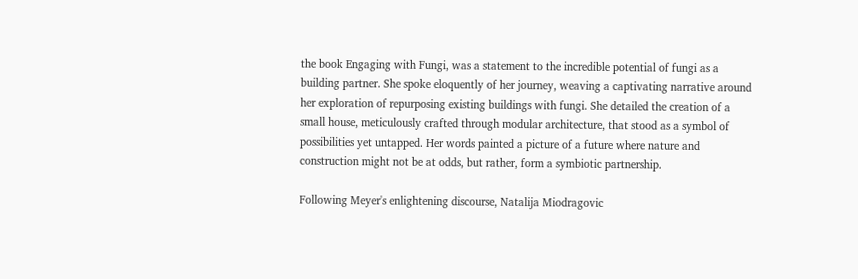the book Engaging with Fungi, was a statement to the incredible potential of fungi as a building partner. She spoke eloquently of her journey, weaving a captivating narrative around her exploration of repurposing existing buildings with fungi. She detailed the creation of a small house, meticulously crafted through modular architecture, that stood as a symbol of possibilities yet untapped. Her words painted a picture of a future where nature and construction might not be at odds, but rather, form a symbiotic partnership.

Following Meyer's enlightening discourse, Natalija Miodragovic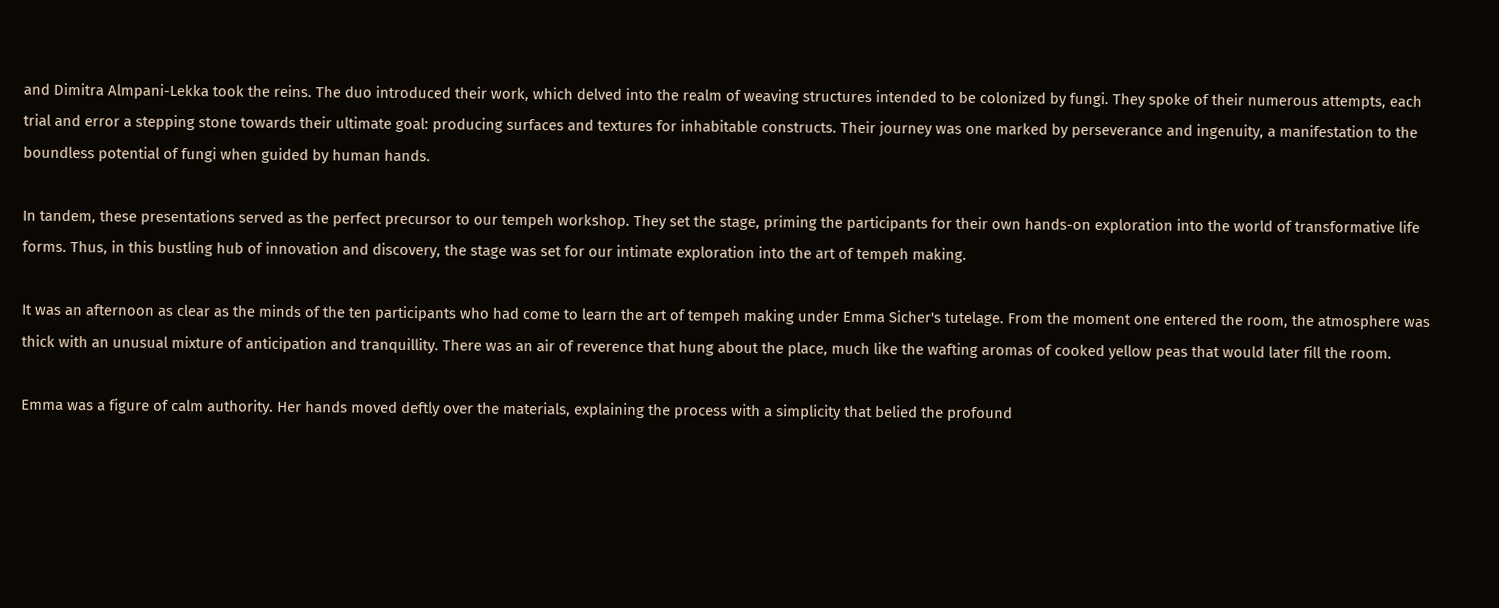and Dimitra Almpani-Lekka took the reins. The duo introduced their work, which delved into the realm of weaving structures intended to be colonized by fungi. They spoke of their numerous attempts, each trial and error a stepping stone towards their ultimate goal: producing surfaces and textures for inhabitable constructs. Their journey was one marked by perseverance and ingenuity, a manifestation to the boundless potential of fungi when guided by human hands.

In tandem, these presentations served as the perfect precursor to our tempeh workshop. They set the stage, priming the participants for their own hands-on exploration into the world of transformative life forms. Thus, in this bustling hub of innovation and discovery, the stage was set for our intimate exploration into the art of tempeh making.

It was an afternoon as clear as the minds of the ten participants who had come to learn the art of tempeh making under Emma Sicher's tutelage. From the moment one entered the room, the atmosphere was thick with an unusual mixture of anticipation and tranquillity. There was an air of reverence that hung about the place, much like the wafting aromas of cooked yellow peas that would later fill the room.

Emma was a figure of calm authority. Her hands moved deftly over the materials, explaining the process with a simplicity that belied the profound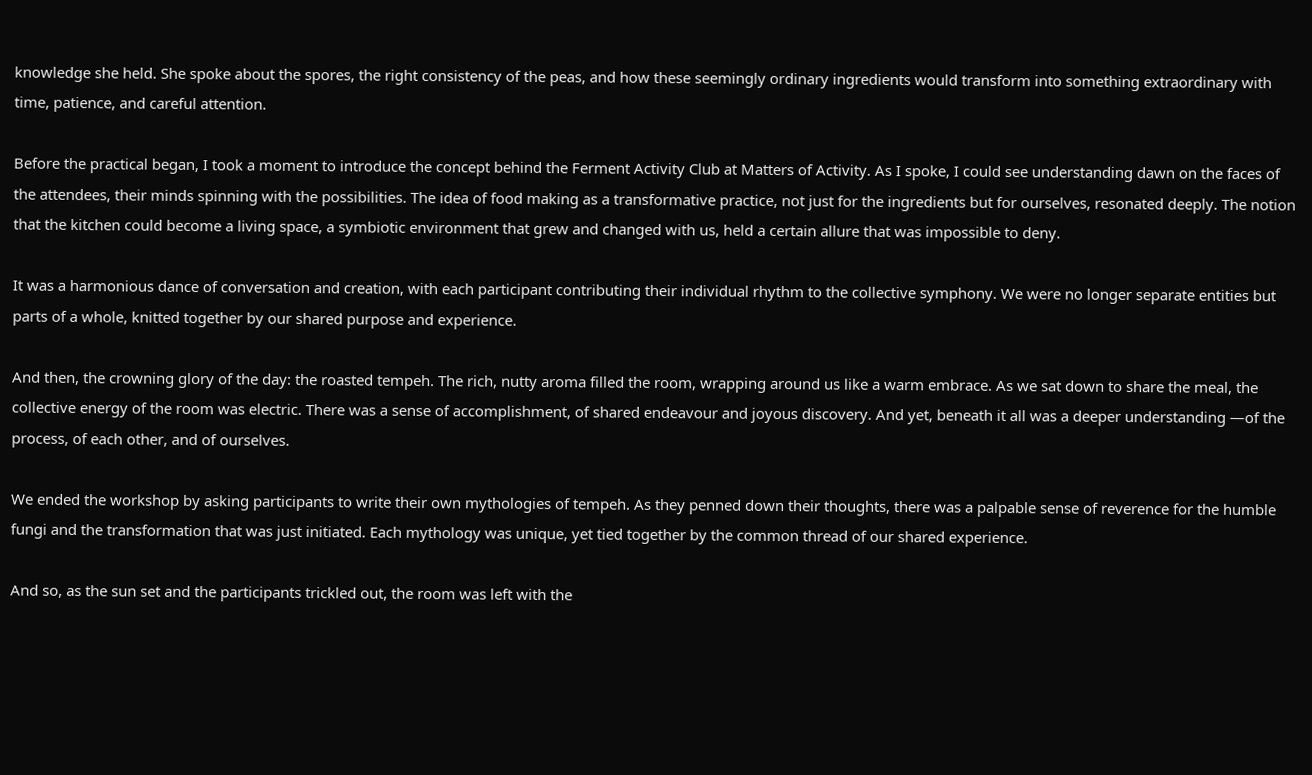knowledge she held. She spoke about the spores, the right consistency of the peas, and how these seemingly ordinary ingredients would transform into something extraordinary with time, patience, and careful attention.

Before the practical began, I took a moment to introduce the concept behind the Ferment Activity Club at Matters of Activity. As I spoke, I could see understanding dawn on the faces of the attendees, their minds spinning with the possibilities. The idea of food making as a transformative practice, not just for the ingredients but for ourselves, resonated deeply. The notion that the kitchen could become a living space, a symbiotic environment that grew and changed with us, held a certain allure that was impossible to deny.

It was a harmonious dance of conversation and creation, with each participant contributing their individual rhythm to the collective symphony. We were no longer separate entities but parts of a whole, knitted together by our shared purpose and experience.

And then, the crowning glory of the day: the roasted tempeh. The rich, nutty aroma filled the room, wrapping around us like a warm embrace. As we sat down to share the meal, the collective energy of the room was electric. There was a sense of accomplishment, of shared endeavour and joyous discovery. And yet, beneath it all was a deeper understanding —of the process, of each other, and of ourselves.

We ended the workshop by asking participants to write their own mythologies of tempeh. As they penned down their thoughts, there was a palpable sense of reverence for the humble fungi and the transformation that was just initiated. Each mythology was unique, yet tied together by the common thread of our shared experience.

And so, as the sun set and the participants trickled out, the room was left with the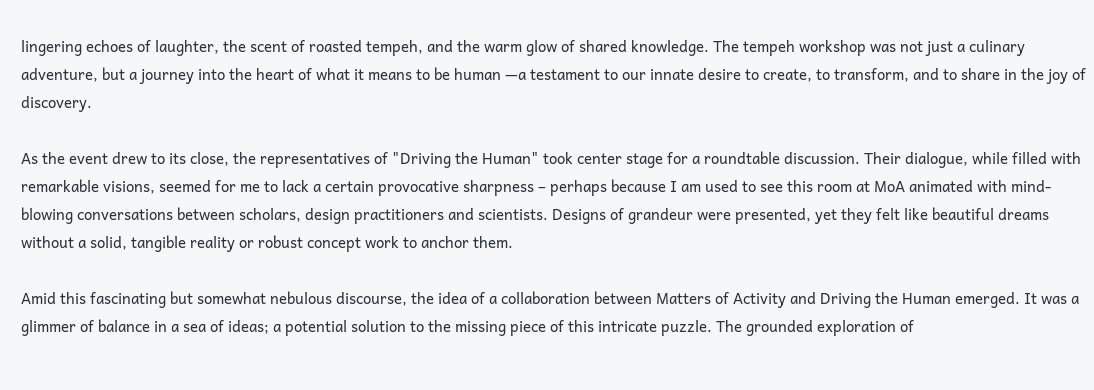lingering echoes of laughter, the scent of roasted tempeh, and the warm glow of shared knowledge. The tempeh workshop was not just a culinary adventure, but a journey into the heart of what it means to be human —a testament to our innate desire to create, to transform, and to share in the joy of discovery.

As the event drew to its close, the representatives of "Driving the Human" took center stage for a roundtable discussion. Their dialogue, while filled with remarkable visions, seemed for me to lack a certain provocative sharpness – perhaps because I am used to see this room at MoA animated with mind-blowing conversations between scholars, design practitioners and scientists. Designs of grandeur were presented, yet they felt like beautiful dreams without a solid, tangible reality or robust concept work to anchor them.

Amid this fascinating but somewhat nebulous discourse, the idea of a collaboration between Matters of Activity and Driving the Human emerged. It was a glimmer of balance in a sea of ideas; a potential solution to the missing piece of this intricate puzzle. The grounded exploration of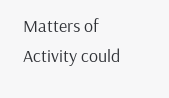Matters of Activity could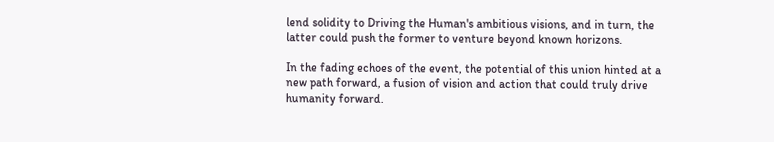lend solidity to Driving the Human's ambitious visions, and in turn, the latter could push the former to venture beyond known horizons.

In the fading echoes of the event, the potential of this union hinted at a new path forward, a fusion of vision and action that could truly drive humanity forward.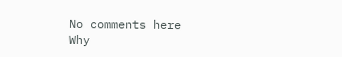No comments here
Why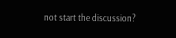not start the discussion?